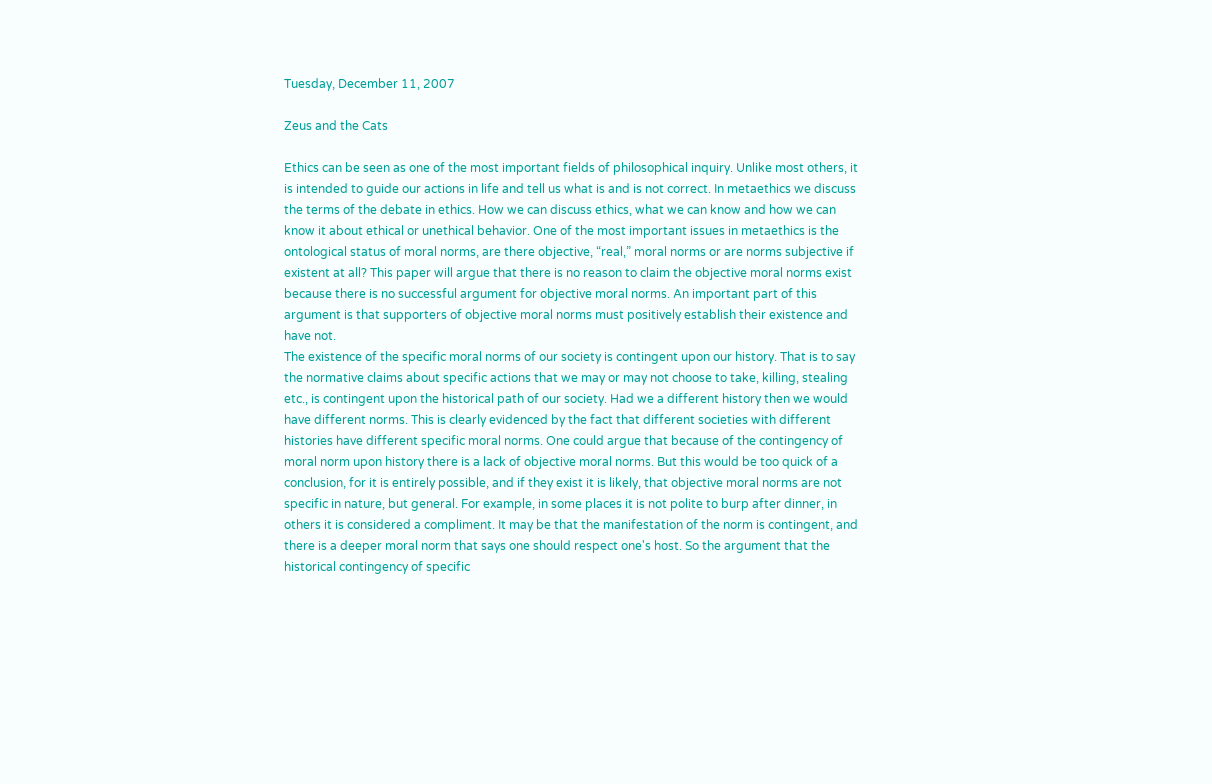Tuesday, December 11, 2007

Zeus and the Cats

Ethics can be seen as one of the most important fields of philosophical inquiry. Unlike most others, it is intended to guide our actions in life and tell us what is and is not correct. In metaethics we discuss the terms of the debate in ethics. How we can discuss ethics, what we can know and how we can know it about ethical or unethical behavior. One of the most important issues in metaethics is the ontological status of moral norms, are there objective, “real,” moral norms or are norms subjective if existent at all? This paper will argue that there is no reason to claim the objective moral norms exist because there is no successful argument for objective moral norms. An important part of this argument is that supporters of objective moral norms must positively establish their existence and have not.
The existence of the specific moral norms of our society is contingent upon our history. That is to say the normative claims about specific actions that we may or may not choose to take, killing, stealing etc., is contingent upon the historical path of our society. Had we a different history then we would have different norms. This is clearly evidenced by the fact that different societies with different histories have different specific moral norms. One could argue that because of the contingency of moral norm upon history there is a lack of objective moral norms. But this would be too quick of a conclusion, for it is entirely possible, and if they exist it is likely, that objective moral norms are not specific in nature, but general. For example, in some places it is not polite to burp after dinner, in others it is considered a compliment. It may be that the manifestation of the norm is contingent, and there is a deeper moral norm that says one should respect one's host. So the argument that the historical contingency of specific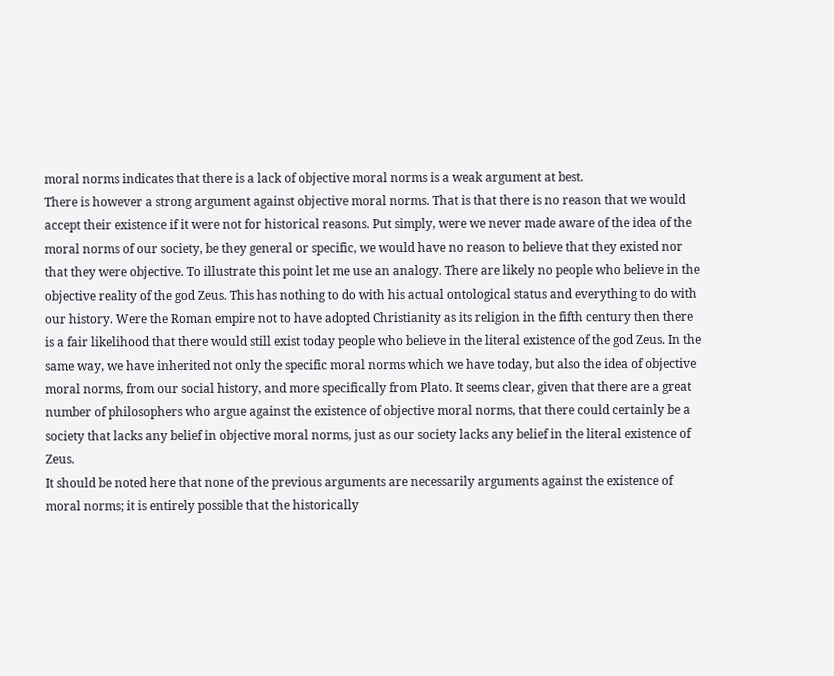moral norms indicates that there is a lack of objective moral norms is a weak argument at best.
There is however a strong argument against objective moral norms. That is that there is no reason that we would accept their existence if it were not for historical reasons. Put simply, were we never made aware of the idea of the moral norms of our society, be they general or specific, we would have no reason to believe that they existed nor that they were objective. To illustrate this point let me use an analogy. There are likely no people who believe in the objective reality of the god Zeus. This has nothing to do with his actual ontological status and everything to do with our history. Were the Roman empire not to have adopted Christianity as its religion in the fifth century then there is a fair likelihood that there would still exist today people who believe in the literal existence of the god Zeus. In the same way, we have inherited not only the specific moral norms which we have today, but also the idea of objective moral norms, from our social history, and more specifically from Plato. It seems clear, given that there are a great number of philosophers who argue against the existence of objective moral norms, that there could certainly be a society that lacks any belief in objective moral norms, just as our society lacks any belief in the literal existence of Zeus.
It should be noted here that none of the previous arguments are necessarily arguments against the existence of moral norms; it is entirely possible that the historically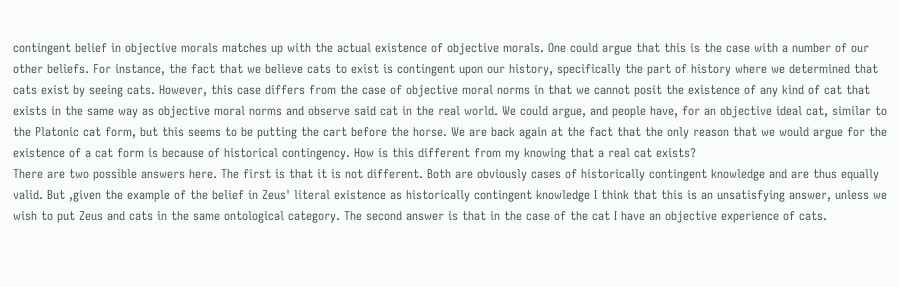contingent belief in objective morals matches up with the actual existence of objective morals. One could argue that this is the case with a number of our other beliefs. For instance, the fact that we believe cats to exist is contingent upon our history, specifically the part of history where we determined that cats exist by seeing cats. However, this case differs from the case of objective moral norms in that we cannot posit the existence of any kind of cat that exists in the same way as objective moral norms and observe said cat in the real world. We could argue, and people have, for an objective ideal cat, similar to the Platonic cat form, but this seems to be putting the cart before the horse. We are back again at the fact that the only reason that we would argue for the existence of a cat form is because of historical contingency. How is this different from my knowing that a real cat exists?
There are two possible answers here. The first is that it is not different. Both are obviously cases of historically contingent knowledge and are thus equally valid. But ,given the example of the belief in Zeus' literal existence as historically contingent knowledge I think that this is an unsatisfying answer, unless we wish to put Zeus and cats in the same ontological category. The second answer is that in the case of the cat I have an objective experience of cats.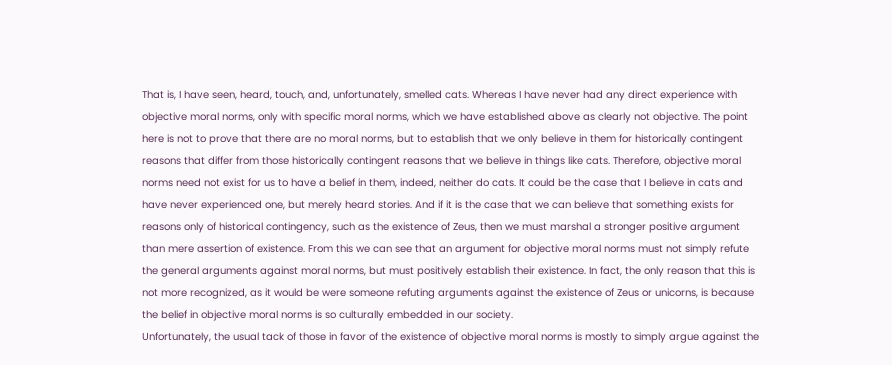That is, I have seen, heard, touch, and, unfortunately, smelled cats. Whereas I have never had any direct experience with objective moral norms, only with specific moral norms, which we have established above as clearly not objective. The point here is not to prove that there are no moral norms, but to establish that we only believe in them for historically contingent reasons that differ from those historically contingent reasons that we believe in things like cats. Therefore, objective moral norms need not exist for us to have a belief in them, indeed, neither do cats. It could be the case that I believe in cats and have never experienced one, but merely heard stories. And if it is the case that we can believe that something exists for reasons only of historical contingency, such as the existence of Zeus, then we must marshal a stronger positive argument than mere assertion of existence. From this we can see that an argument for objective moral norms must not simply refute the general arguments against moral norms, but must positively establish their existence. In fact, the only reason that this is not more recognized, as it would be were someone refuting arguments against the existence of Zeus or unicorns, is because the belief in objective moral norms is so culturally embedded in our society.
Unfortunately, the usual tack of those in favor of the existence of objective moral norms is mostly to simply argue against the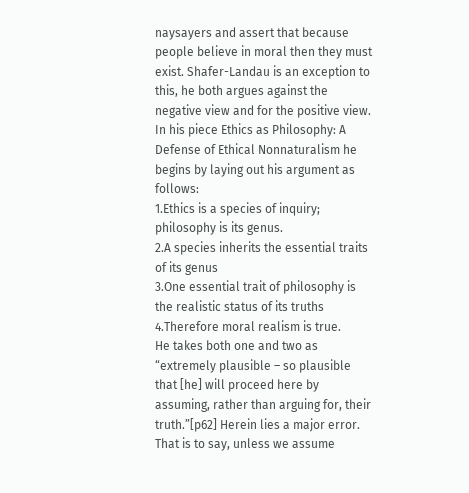naysayers and assert that because people believe in moral then they must exist. Shafer-Landau is an exception to this, he both argues against the negative view and for the positive view. In his piece Ethics as Philosophy: A Defense of Ethical Nonnaturalism he begins by laying out his argument as follows:
1.Ethics is a species of inquiry; philosophy is its genus.
2.A species inherits the essential traits of its genus
3.One essential trait of philosophy is the realistic status of its truths
4.Therefore moral realism is true.
He takes both one and two as “extremely plausible – so plausible that [he] will proceed here by assuming, rather than arguing for, their truth.”[p62] Herein lies a major error. That is to say, unless we assume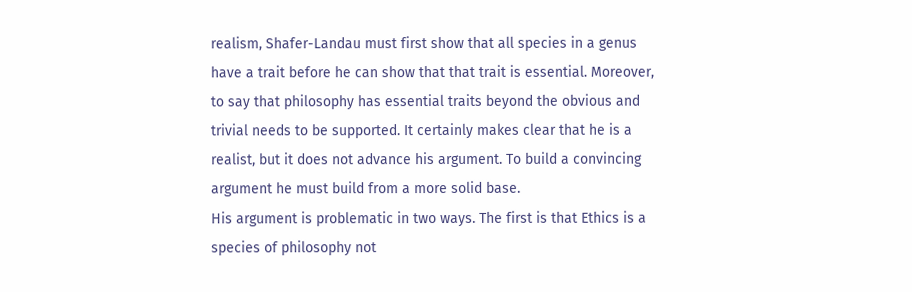realism, Shafer-Landau must first show that all species in a genus have a trait before he can show that that trait is essential. Moreover, to say that philosophy has essential traits beyond the obvious and trivial needs to be supported. It certainly makes clear that he is a realist, but it does not advance his argument. To build a convincing argument he must build from a more solid base.
His argument is problematic in two ways. The first is that Ethics is a species of philosophy not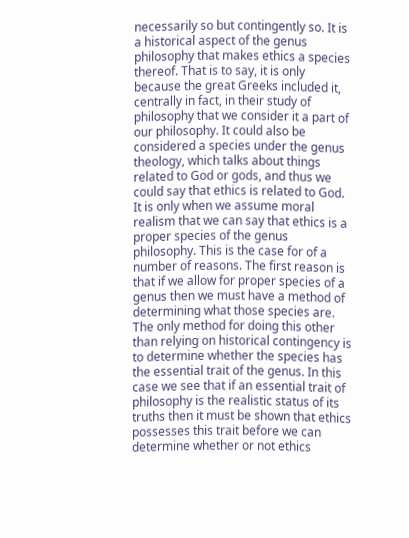necessarily so but contingently so. It is a historical aspect of the genus philosophy that makes ethics a species thereof. That is to say, it is only because the great Greeks included it, centrally in fact, in their study of philosophy that we consider it a part of our philosophy. It could also be considered a species under the genus theology, which talks about things related to God or gods, and thus we could say that ethics is related to God. It is only when we assume moral realism that we can say that ethics is a proper species of the genus philosophy. This is the case for of a number of reasons. The first reason is that if we allow for proper species of a genus then we must have a method of determining what those species are. The only method for doing this other than relying on historical contingency is to determine whether the species has the essential trait of the genus. In this case we see that if an essential trait of philosophy is the realistic status of its truths then it must be shown that ethics possesses this trait before we can determine whether or not ethics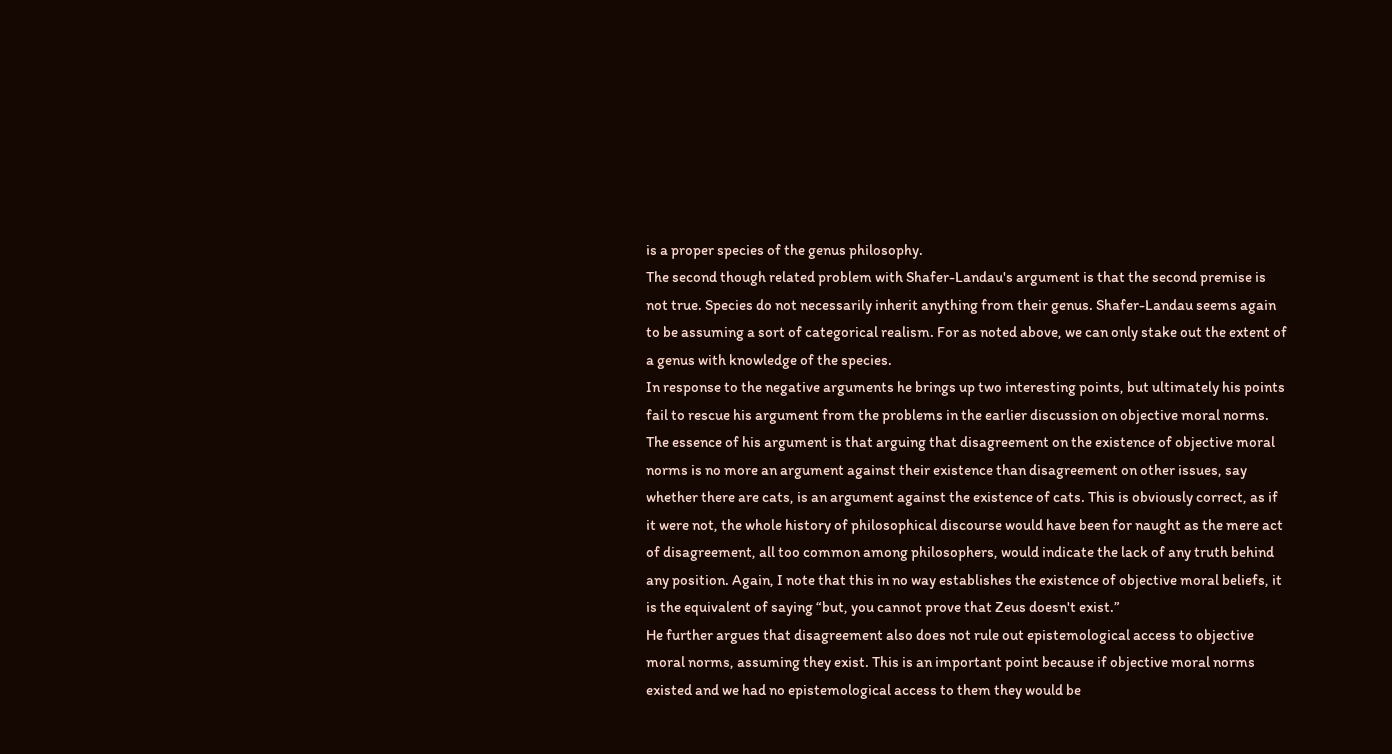is a proper species of the genus philosophy.
The second though related problem with Shafer-Landau's argument is that the second premise is not true. Species do not necessarily inherit anything from their genus. Shafer-Landau seems again to be assuming a sort of categorical realism. For as noted above, we can only stake out the extent of a genus with knowledge of the species.
In response to the negative arguments he brings up two interesting points, but ultimately his points fail to rescue his argument from the problems in the earlier discussion on objective moral norms. The essence of his argument is that arguing that disagreement on the existence of objective moral norms is no more an argument against their existence than disagreement on other issues, say whether there are cats, is an argument against the existence of cats. This is obviously correct, as if it were not, the whole history of philosophical discourse would have been for naught as the mere act of disagreement, all too common among philosophers, would indicate the lack of any truth behind any position. Again, I note that this in no way establishes the existence of objective moral beliefs, it is the equivalent of saying “but, you cannot prove that Zeus doesn't exist.”
He further argues that disagreement also does not rule out epistemological access to objective moral norms, assuming they exist. This is an important point because if objective moral norms existed and we had no epistemological access to them they would be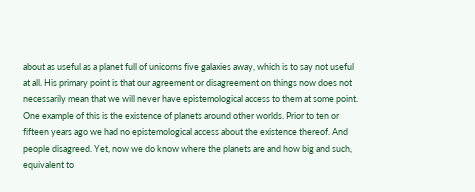about as useful as a planet full of unicorns five galaxies away, which is to say not useful at all. His primary point is that our agreement or disagreement on things now does not necessarily mean that we will never have epistemological access to them at some point. One example of this is the existence of planets around other worlds. Prior to ten or fifteen years ago we had no epistemological access about the existence thereof. And people disagreed. Yet, now we do know where the planets are and how big and such, equivalent to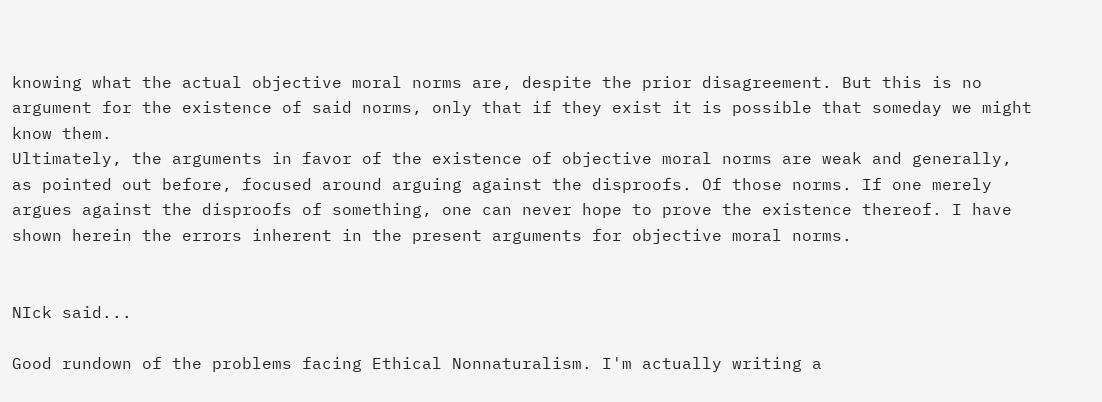knowing what the actual objective moral norms are, despite the prior disagreement. But this is no argument for the existence of said norms, only that if they exist it is possible that someday we might know them.
Ultimately, the arguments in favor of the existence of objective moral norms are weak and generally, as pointed out before, focused around arguing against the disproofs. Of those norms. If one merely argues against the disproofs of something, one can never hope to prove the existence thereof. I have shown herein the errors inherent in the present arguments for objective moral norms.


NIck said...

Good rundown of the problems facing Ethical Nonnaturalism. I'm actually writing a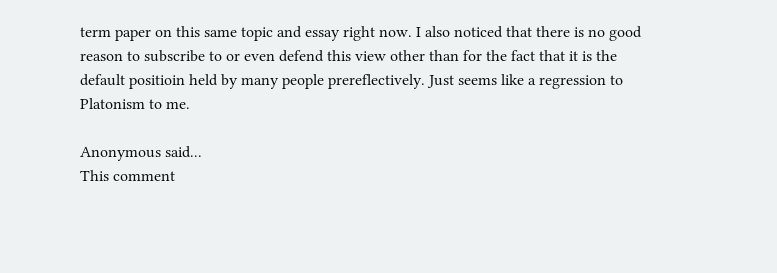term paper on this same topic and essay right now. I also noticed that there is no good reason to subscribe to or even defend this view other than for the fact that it is the default positioin held by many people prereflectively. Just seems like a regression to Platonism to me.

Anonymous said...
This comment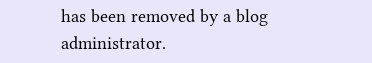has been removed by a blog administrator.